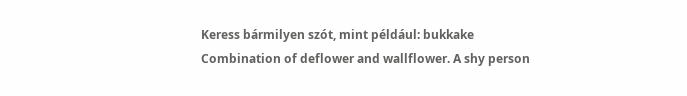Keress bármilyen szót, mint például: bukkake
Combination of deflower and wallflower. A shy person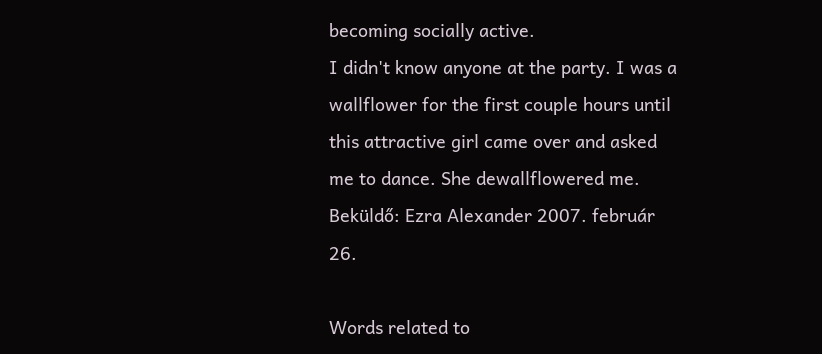becoming socially active.
I didn't know anyone at the party. I was a wallflower for the first couple hours until this attractive girl came over and asked me to dance. She dewallflowered me.
Beküldő: Ezra Alexander 2007. február 26.

Words related to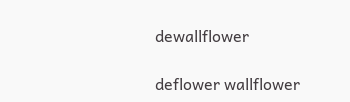dewallflower

deflower wallflower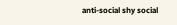anti-social shy social